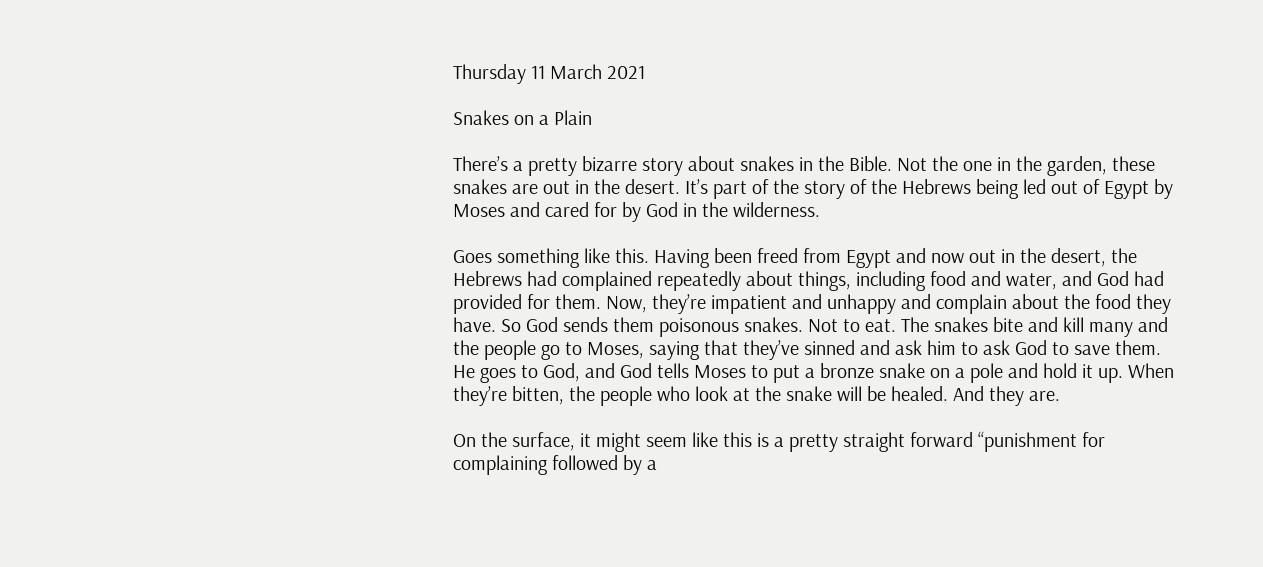Thursday 11 March 2021

Snakes on a Plain

There’s a pretty bizarre story about snakes in the Bible. Not the one in the garden, these snakes are out in the desert. It’s part of the story of the Hebrews being led out of Egypt by Moses and cared for by God in the wilderness.

Goes something like this. Having been freed from Egypt and now out in the desert, the Hebrews had complained repeatedly about things, including food and water, and God had provided for them. Now, they’re impatient and unhappy and complain about the food they have. So God sends them poisonous snakes. Not to eat. The snakes bite and kill many and the people go to Moses, saying that they’ve sinned and ask him to ask God to save them. He goes to God, and God tells Moses to put a bronze snake on a pole and hold it up. When they’re bitten, the people who look at the snake will be healed. And they are.

On the surface, it might seem like this is a pretty straight forward “punishment for complaining followed by a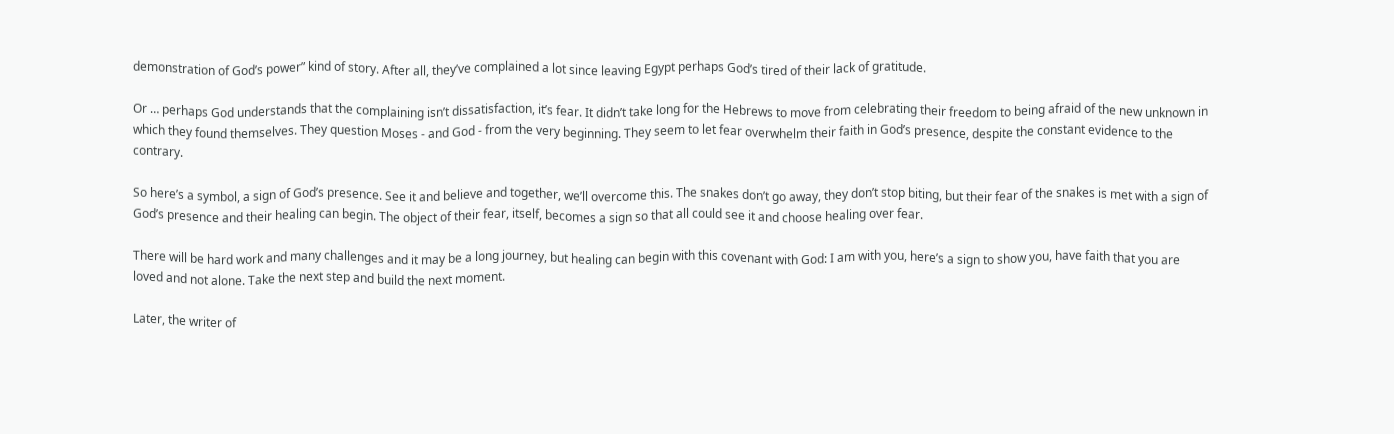demonstration of God’s power” kind of story. After all, they’ve complained a lot since leaving Egypt perhaps God’s tired of their lack of gratitude.

Or … perhaps God understands that the complaining isn’t dissatisfaction, it’s fear. It didn’t take long for the Hebrews to move from celebrating their freedom to being afraid of the new unknown in which they found themselves. They question Moses - and God - from the very beginning. They seem to let fear overwhelm their faith in God’s presence, despite the constant evidence to the contrary.

So here’s a symbol, a sign of God’s presence. See it and believe and together, we’ll overcome this. The snakes don’t go away, they don’t stop biting, but their fear of the snakes is met with a sign of God’s presence and their healing can begin. The object of their fear, itself, becomes a sign so that all could see it and choose healing over fear.

There will be hard work and many challenges and it may be a long journey, but healing can begin with this covenant with God: I am with you, here’s a sign to show you, have faith that you are loved and not alone. Take the next step and build the next moment.

Later, the writer of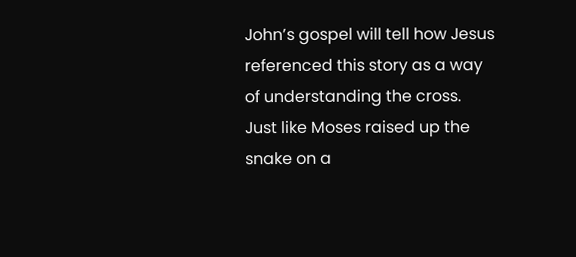John’s gospel will tell how Jesus referenced this story as a way of understanding the cross. Just like Moses raised up the snake on a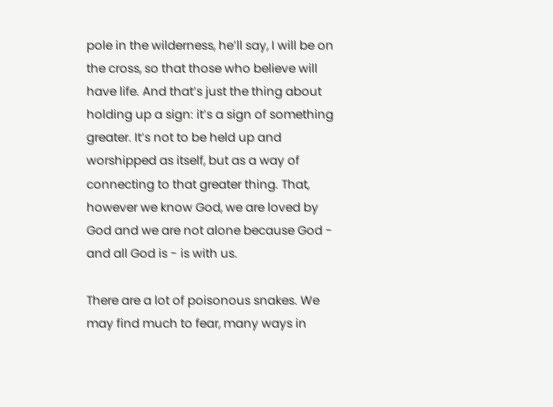pole in the wilderness, he’ll say, I will be on the cross, so that those who believe will have life. And that’s just the thing about holding up a sign: it’s a sign of something greater. It’s not to be held up and worshipped as itself, but as a way of connecting to that greater thing. That, however we know God, we are loved by God and we are not alone because God - and all God is - is with us.

There are a lot of poisonous snakes. We may find much to fear, many ways in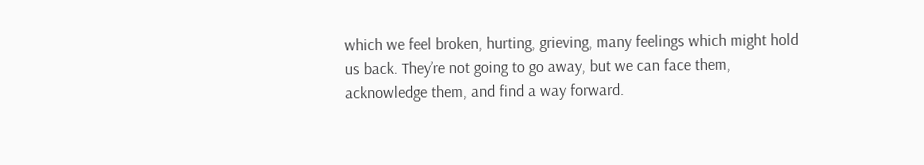which we feel broken, hurting, grieving, many feelings which might hold us back. They’re not going to go away, but we can face them, acknowledge them, and find a way forward.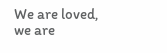We are loved, we are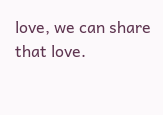love, we can share that love.